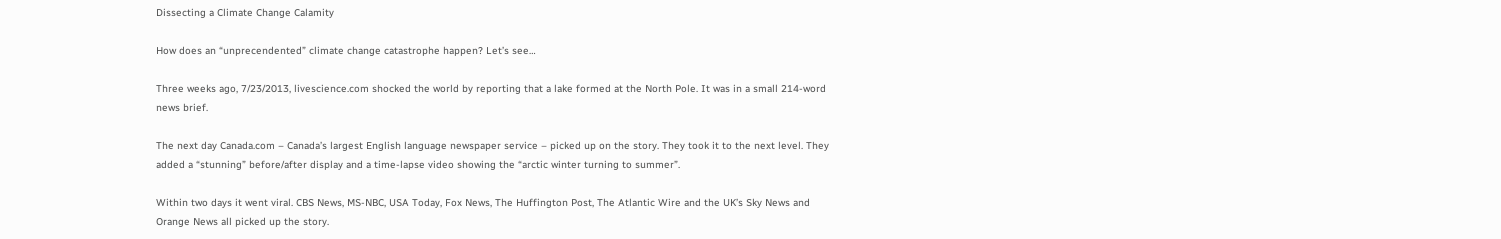Dissecting a Climate Change Calamity

How does an “unprecendented” climate change catastrophe happen? Let’s see…

Three weeks ago, 7/23/2013, livescience.com shocked the world by reporting that a lake formed at the North Pole. It was in a small 214-word news brief.

The next day Canada.com – Canada’s largest English language newspaper service – picked up on the story. They took it to the next level. They added a “stunning” before/after display and a time-lapse video showing the “arctic winter turning to summer”.

Within two days it went viral. CBS News, MS-NBC, USA Today, Fox News, The Huffington Post, The Atlantic Wire and the UK’s Sky News and Orange News all picked up the story.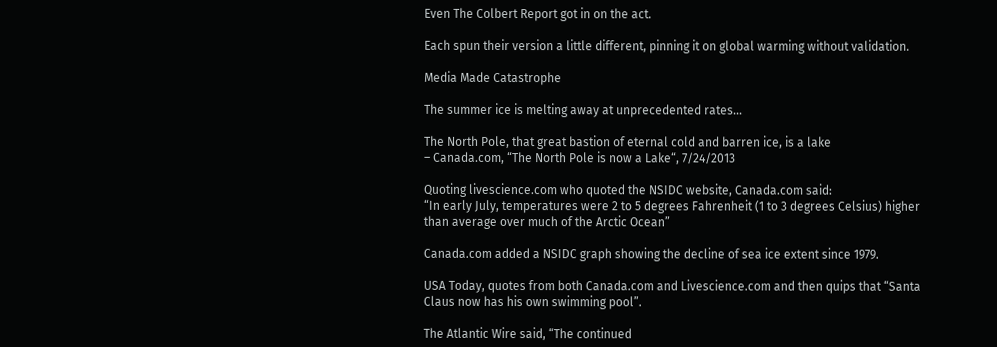Even The Colbert Report got in on the act.

Each spun their version a little different, pinning it on global warming without validation.

Media Made Catastrophe

The summer ice is melting away at unprecedented rates…

The North Pole, that great bastion of eternal cold and barren ice, is a lake
– Canada.com, “The North Pole is now a Lake“, 7/24/2013

Quoting livescience.com who quoted the NSIDC website, Canada.com said:
“In early July, temperatures were 2 to 5 degrees Fahrenheit (1 to 3 degrees Celsius) higher than average over much of the Arctic Ocean”

Canada.com added a NSIDC graph showing the decline of sea ice extent since 1979.

USA Today, quotes from both Canada.com and Livescience.com and then quips that “Santa Claus now has his own swimming pool”.

The Atlantic Wire said, “The continued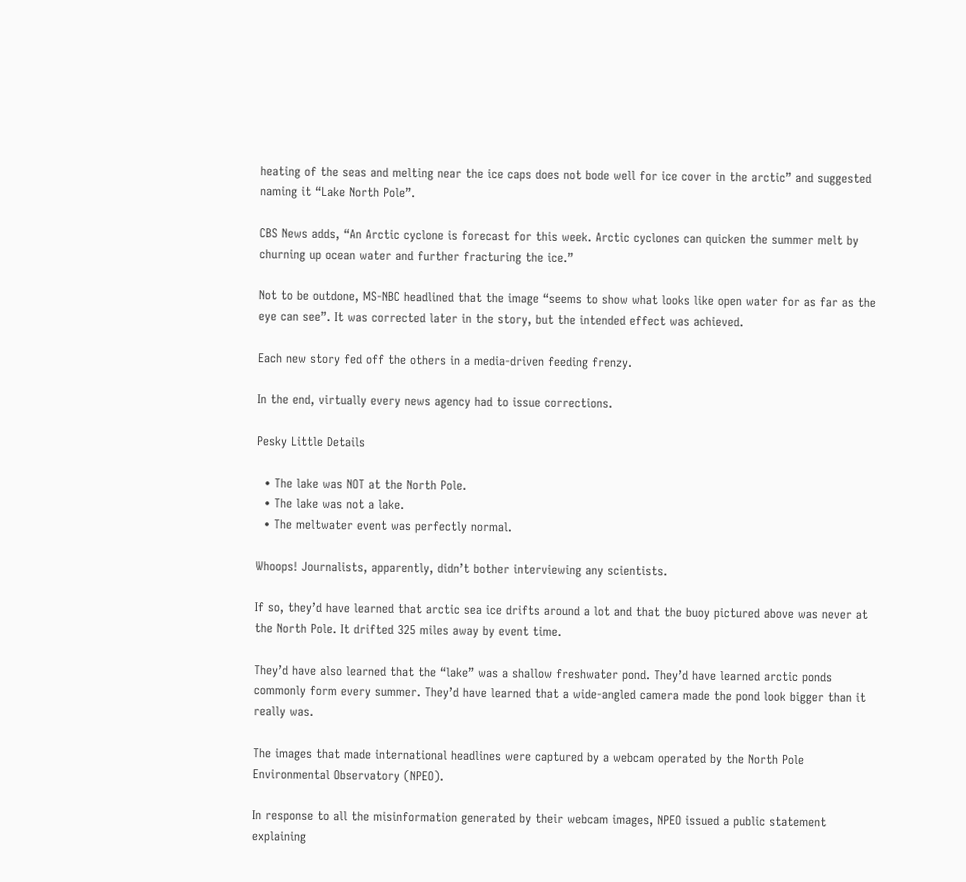heating of the seas and melting near the ice caps does not bode well for ice cover in the arctic” and suggested naming it “Lake North Pole”.

CBS News adds, “An Arctic cyclone is forecast for this week. Arctic cyclones can quicken the summer melt by churning up ocean water and further fracturing the ice.”

Not to be outdone, MS-NBC headlined that the image “seems to show what looks like open water for as far as the eye can see”. It was corrected later in the story, but the intended effect was achieved.

Each new story fed off the others in a media-driven feeding frenzy.

In the end, virtually every news agency had to issue corrections.

Pesky Little Details

  • The lake was NOT at the North Pole.
  • The lake was not a lake.
  • The meltwater event was perfectly normal.

Whoops! Journalists, apparently, didn’t bother interviewing any scientists.

If so, they’d have learned that arctic sea ice drifts around a lot and that the buoy pictured above was never at the North Pole. It drifted 325 miles away by event time.

They’d have also learned that the “lake” was a shallow freshwater pond. They’d have learned arctic ponds commonly form every summer. They’d have learned that a wide-angled camera made the pond look bigger than it really was.

The images that made international headlines were captured by a webcam operated by the North Pole Environmental Observatory (NPEO).

In response to all the misinformation generated by their webcam images, NPEO issued a public statement explaining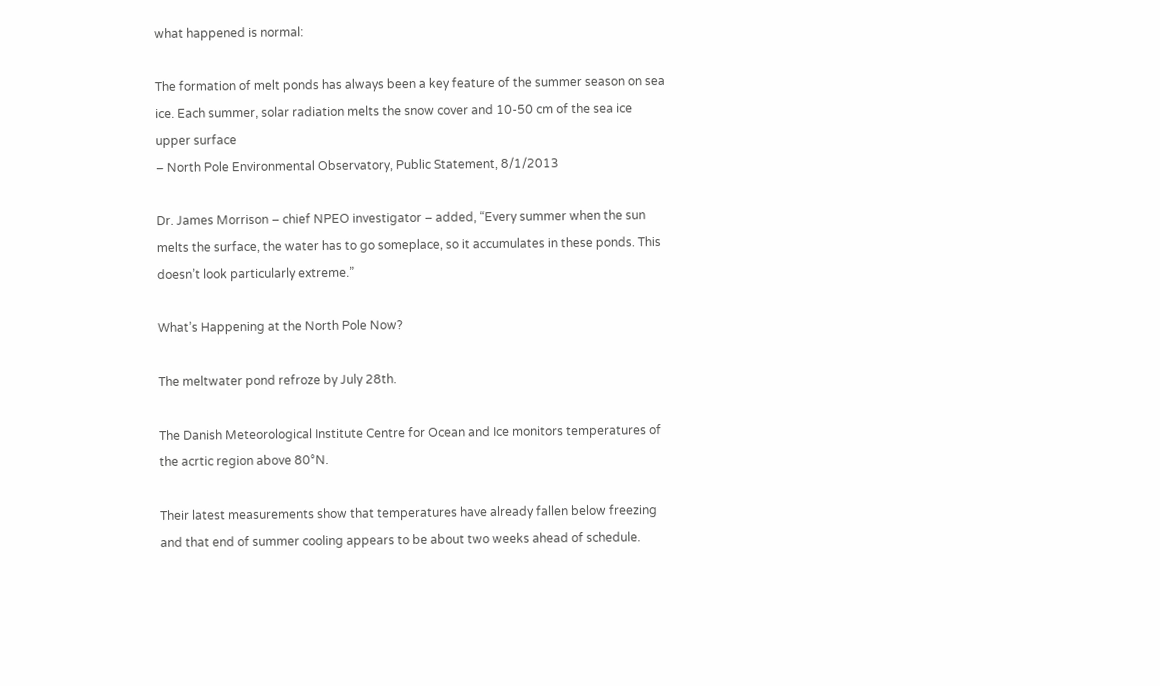what happened is normal:

The formation of melt ponds has always been a key feature of the summer season on sea ice. Each summer, solar radiation melts the snow cover and 10-50 cm of the sea ice upper surface
– North Pole Environmental Observatory, Public Statement, 8/1/2013

Dr. James Morrison – chief NPEO investigator – added, “Every summer when the sun melts the surface, the water has to go someplace, so it accumulates in these ponds. This doesn’t look particularly extreme.”

What’s Happening at the North Pole Now?

The meltwater pond refroze by July 28th.

The Danish Meteorological Institute Centre for Ocean and Ice monitors temperatures of the acrtic region above 80°N.

Their latest measurements show that temperatures have already fallen below freezing and that end of summer cooling appears to be about two weeks ahead of schedule.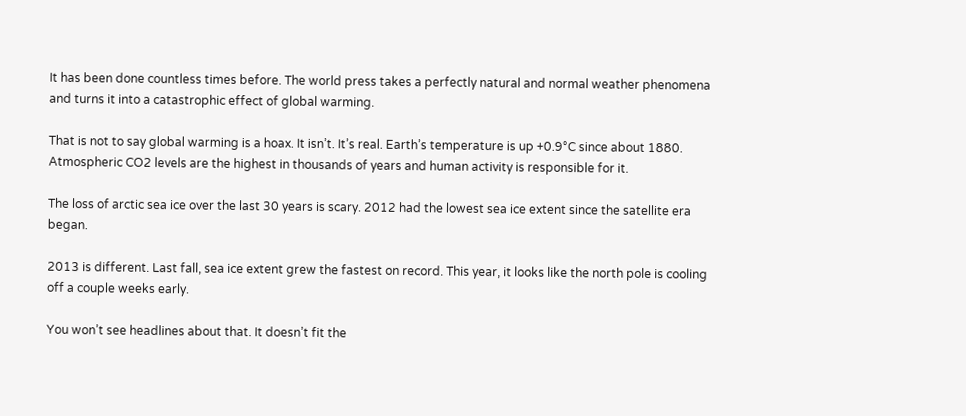It has been done countless times before. The world press takes a perfectly natural and normal weather phenomena and turns it into a catastrophic effect of global warming.

That is not to say global warming is a hoax. It isn’t. It’s real. Earth’s temperature is up +0.9°C since about 1880. Atmospheric CO2 levels are the highest in thousands of years and human activity is responsible for it.

The loss of arctic sea ice over the last 30 years is scary. 2012 had the lowest sea ice extent since the satellite era began.

2013 is different. Last fall, sea ice extent grew the fastest on record. This year, it looks like the north pole is cooling off a couple weeks early.

You won’t see headlines about that. It doesn’t fit the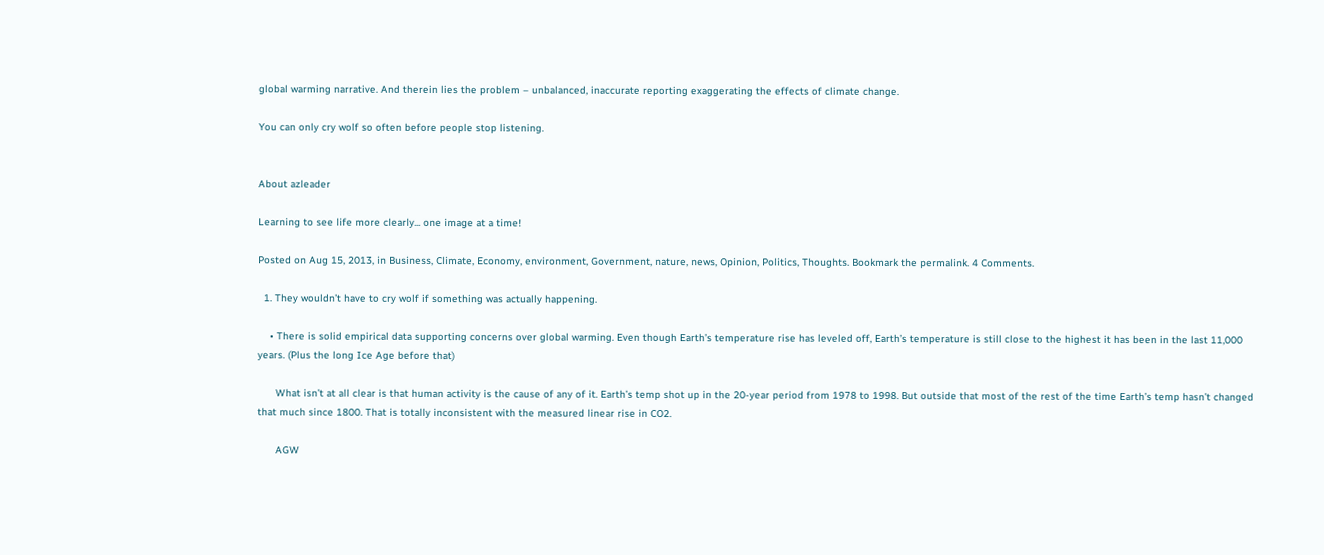global warming narrative. And therein lies the problem – unbalanced, inaccurate reporting exaggerating the effects of climate change.

You can only cry wolf so often before people stop listening.


About azleader

Learning to see life more clearly... one image at a time!

Posted on Aug 15, 2013, in Business, Climate, Economy, environment, Government, nature, news, Opinion, Politics, Thoughts. Bookmark the permalink. 4 Comments.

  1. They wouldn’t have to cry wolf if something was actually happening.

    • There is solid empirical data supporting concerns over global warming. Even though Earth’s temperature rise has leveled off, Earth’s temperature is still close to the highest it has been in the last 11,000 years. (Plus the long Ice Age before that)

      What isn’t at all clear is that human activity is the cause of any of it. Earth’s temp shot up in the 20-year period from 1978 to 1998. But outside that most of the rest of the time Earth’s temp hasn’t changed that much since 1800. That is totally inconsistent with the measured linear rise in CO2.

      AGW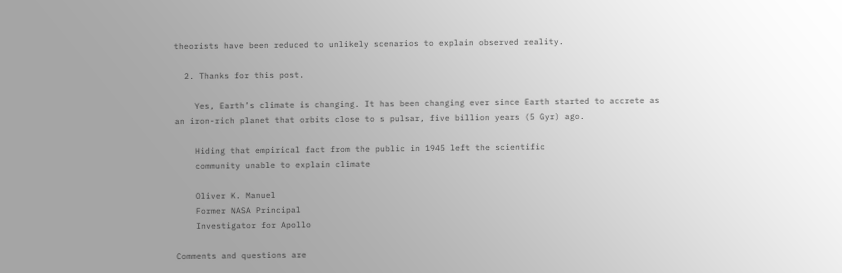theorists have been reduced to unlikely scenarios to explain observed reality.

  2. Thanks for this post.

    Yes, Earth’s climate is changing. It has been changing ever since Earth started to accrete as an iron-rich planet that orbits close to s pulsar, five billion years (5 Gyr) ago.

    Hiding that empirical fact from the public in 1945 left the scientific
    community unable to explain climate

    Oliver K. Manuel
    Former NASA Principal
    Investigator for Apollo

Comments and questions are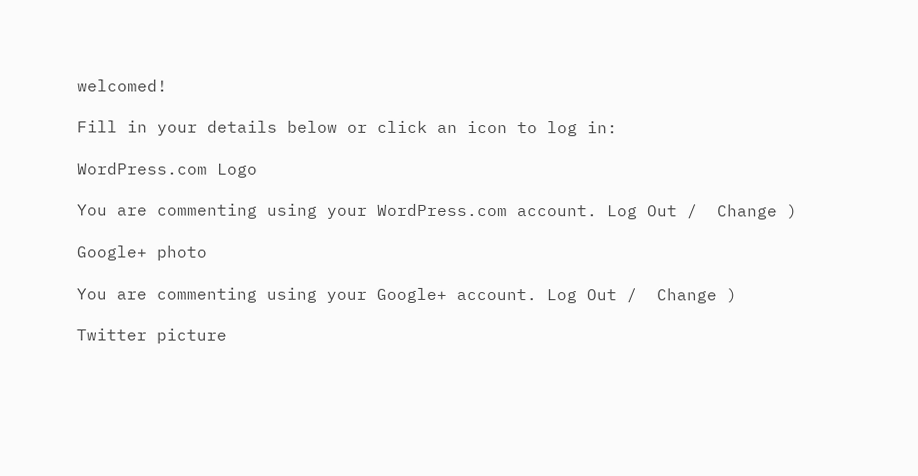welcomed!

Fill in your details below or click an icon to log in:

WordPress.com Logo

You are commenting using your WordPress.com account. Log Out /  Change )

Google+ photo

You are commenting using your Google+ account. Log Out /  Change )

Twitter picture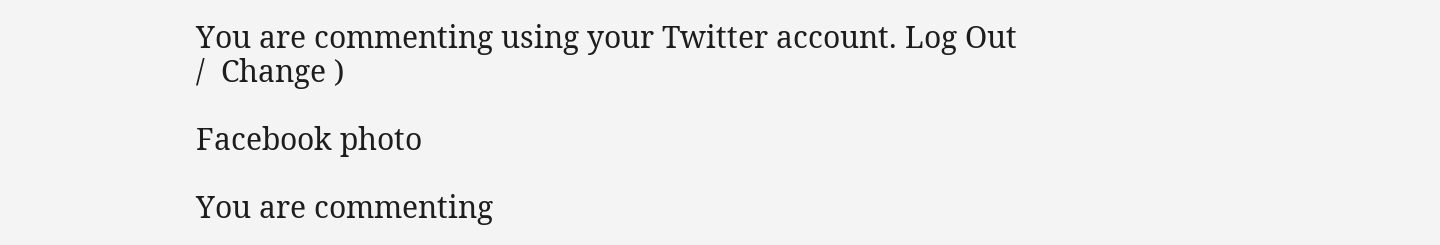You are commenting using your Twitter account. Log Out /  Change )

Facebook photo

You are commenting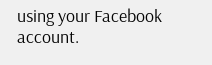using your Facebook account.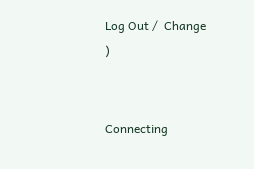Log Out /  Change )


Connecting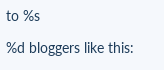to %s

%d bloggers like this: